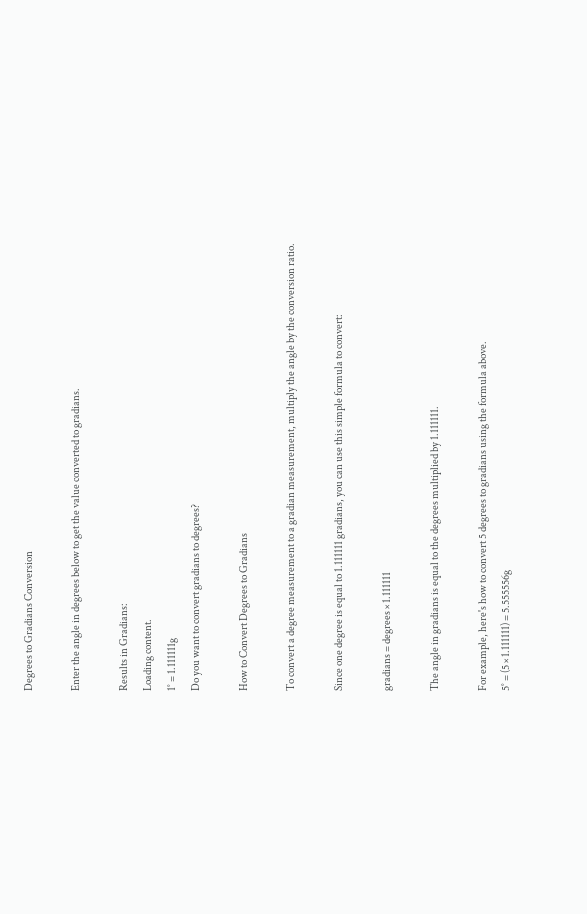Degrees to Gradians Conversion

Enter the angle in degrees below to get the value converted to gradians.

Results in Gradians:
Loading content.
1° = 1.111111g
Do you want to convert gradians to degrees?

How to Convert Degrees to Gradians

To convert a degree measurement to a gradian measurement, multiply the angle by the conversion ratio.

Since one degree is equal to 1.111111 gradians, you can use this simple formula to convert:

gradians = degrees × 1.111111

The angle in gradians is equal to the degrees multiplied by 1.111111.

For example, here's how to convert 5 degrees to gradians using the formula above.
5° = (5 × 1.111111) = 5.555556g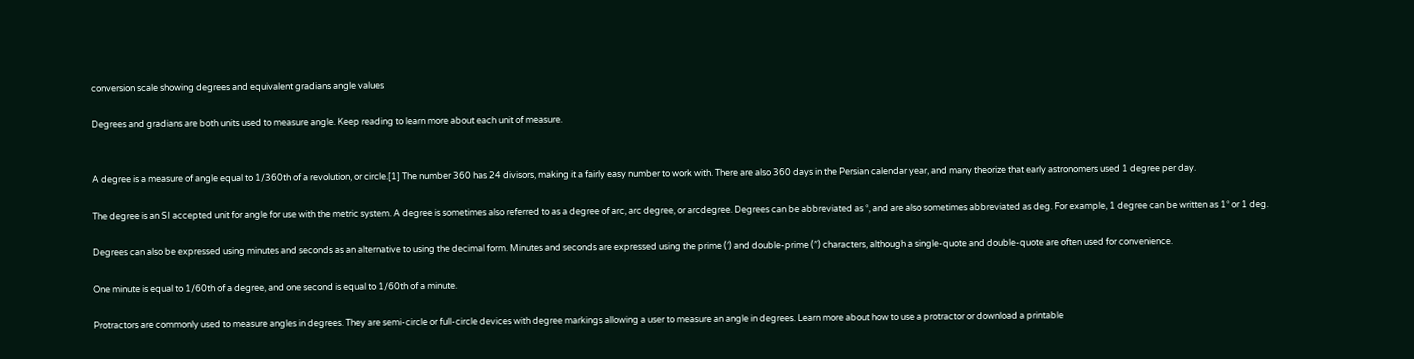conversion scale showing degrees and equivalent gradians angle values

Degrees and gradians are both units used to measure angle. Keep reading to learn more about each unit of measure.


A degree is a measure of angle equal to 1/360th of a revolution, or circle.[1] The number 360 has 24 divisors, making it a fairly easy number to work with. There are also 360 days in the Persian calendar year, and many theorize that early astronomers used 1 degree per day.

The degree is an SI accepted unit for angle for use with the metric system. A degree is sometimes also referred to as a degree of arc, arc degree, or arcdegree. Degrees can be abbreviated as °, and are also sometimes abbreviated as deg. For example, 1 degree can be written as 1° or 1 deg.

Degrees can also be expressed using minutes and seconds as an alternative to using the decimal form. Minutes and seconds are expressed using the prime (′) and double-prime (″) characters, although a single-quote and double-quote are often used for convenience.

One minute is equal to 1/60th of a degree, and one second is equal to 1/60th of a minute.

Protractors are commonly used to measure angles in degrees. They are semi-circle or full-circle devices with degree markings allowing a user to measure an angle in degrees. Learn more about how to use a protractor or download a printable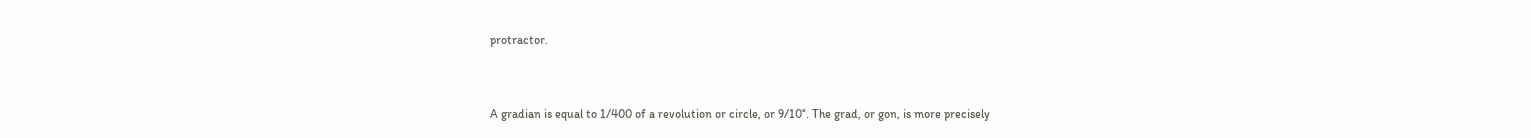protractor.


A gradian is equal to 1/400 of a revolution or circle, or 9/10°. The grad, or gon, is more precisely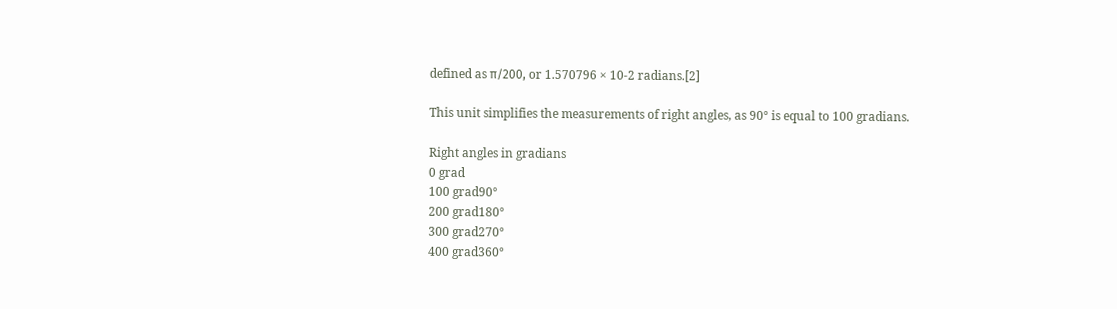defined as π/200, or 1.570796 × 10-2 radians.[2]

This unit simplifies the measurements of right angles, as 90° is equal to 100 gradians.

Right angles in gradians
0 grad
100 grad90°
200 grad180°
300 grad270°
400 grad360°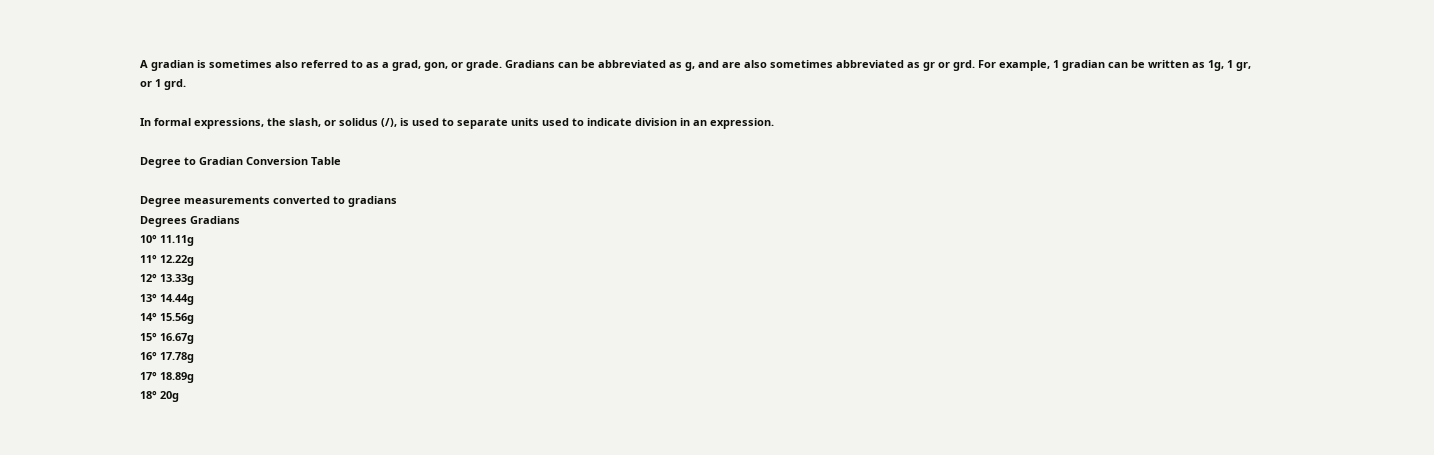A gradian is sometimes also referred to as a grad, gon, or grade. Gradians can be abbreviated as g, and are also sometimes abbreviated as gr or grd. For example, 1 gradian can be written as 1g, 1 gr, or 1 grd.

In formal expressions, the slash, or solidus (/), is used to separate units used to indicate division in an expression.

Degree to Gradian Conversion Table

Degree measurements converted to gradians
Degrees Gradians
10° 11.11g
11° 12.22g
12° 13.33g
13° 14.44g
14° 15.56g
15° 16.67g
16° 17.78g
17° 18.89g
18° 20g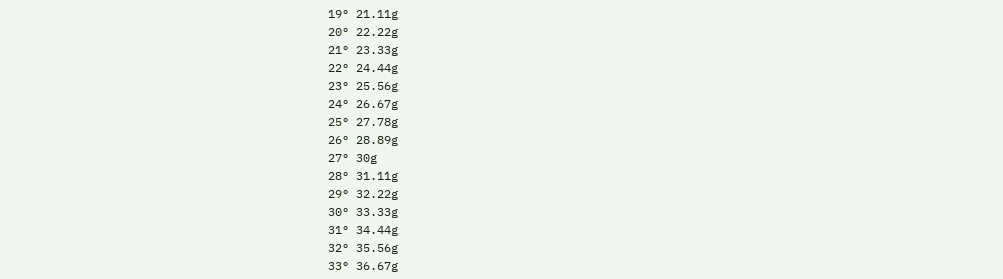19° 21.11g
20° 22.22g
21° 23.33g
22° 24.44g
23° 25.56g
24° 26.67g
25° 27.78g
26° 28.89g
27° 30g
28° 31.11g
29° 32.22g
30° 33.33g
31° 34.44g
32° 35.56g
33° 36.67g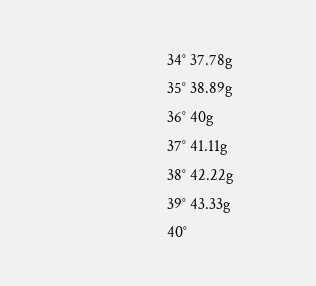34° 37.78g
35° 38.89g
36° 40g
37° 41.11g
38° 42.22g
39° 43.33g
40°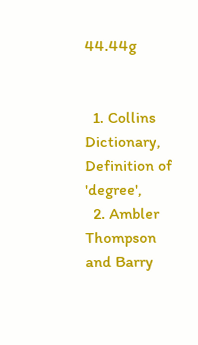44.44g


  1. Collins Dictionary, Definition of 'degree',
  2. Ambler Thompson and Barry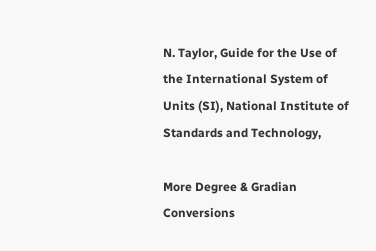N. Taylor, Guide for the Use of the International System of Units (SI), National Institute of Standards and Technology,

More Degree & Gradian Conversions